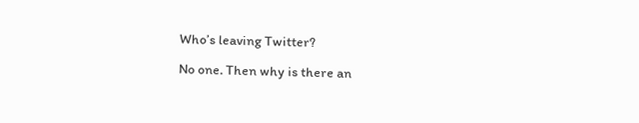Who’s leaving Twitter?

No one. Then why is there an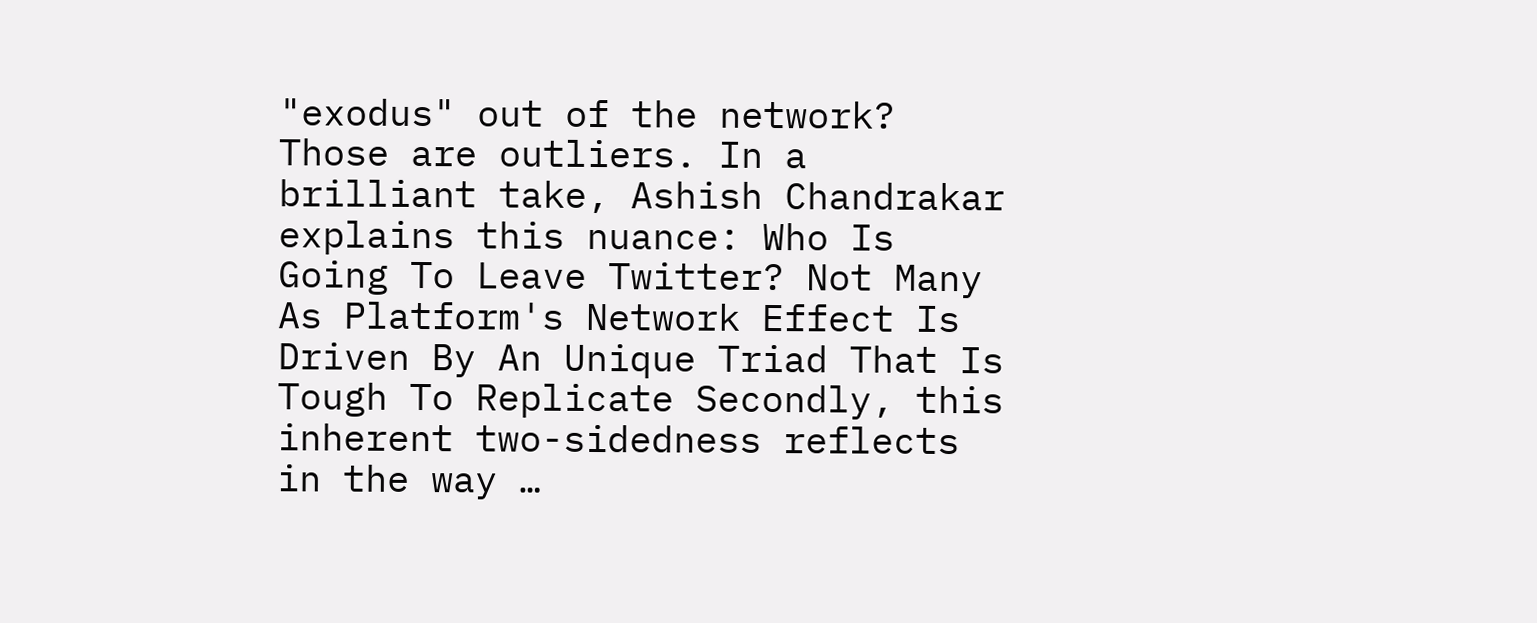"exodus" out of the network? Those are outliers. In a brilliant take, Ashish Chandrakar explains this nuance: Who Is Going To Leave Twitter? Not Many As Platform's Network Effect Is Driven By An Unique Triad That Is Tough To Replicate Secondly, this inherent two-sidedness reflects in the way …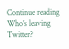Continue reading Who’s leaving Twitter?